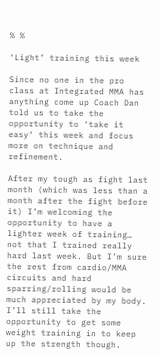% %

‘Light’ training this week

Since no one in the pro class at Integrated MMA has anything come up Coach Dan told us to take the opportunity to ‘take it easy‘ this week and focus more on technique and refinement.

After my tough as fight last month (which was less than a month after the fight before it) I’m welcoming the opportunity to have a lighter week of training… not that I trained really hard last week. But I’m sure the rest from cardio/MMA circuits and hard sparring/rolling would be much appreciated by my body. I’ll still take the opportunity to get some weight training in to keep up the strength though.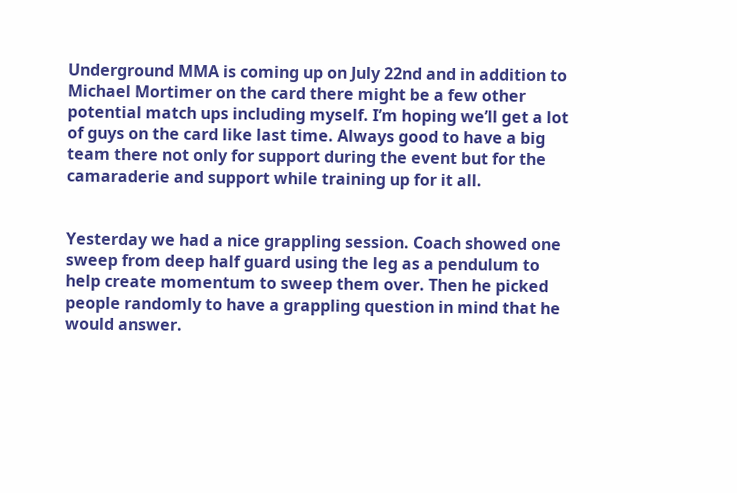Underground MMA is coming up on July 22nd and in addition to Michael Mortimer on the card there might be a few other potential match ups including myself. I’m hoping we’ll get a lot of guys on the card like last time. Always good to have a big team there not only for support during the event but for the camaraderie and support while training up for it all.


Yesterday we had a nice grappling session. Coach showed one sweep from deep half guard using the leg as a pendulum to help create momentum to sweep them over. Then he picked people randomly to have a grappling question in mind that he would answer.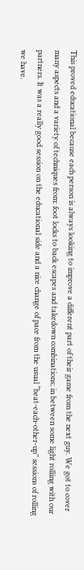This proved educational because each person is always looking to improve a different part of their game from the next guy. We got to cover many aspects and a variety of techniques from: foot locks to back escapes and takedown combinations; in between some light rolling with our partners. It was a really good session on the educational side and a nice change of pace from the usual “beat-each-other-up” sessions of rolling we have.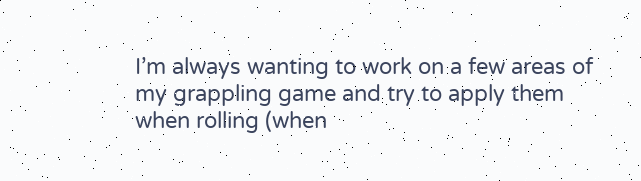I’m always wanting to work on a few areas of my grappling game and try to apply them when rolling (when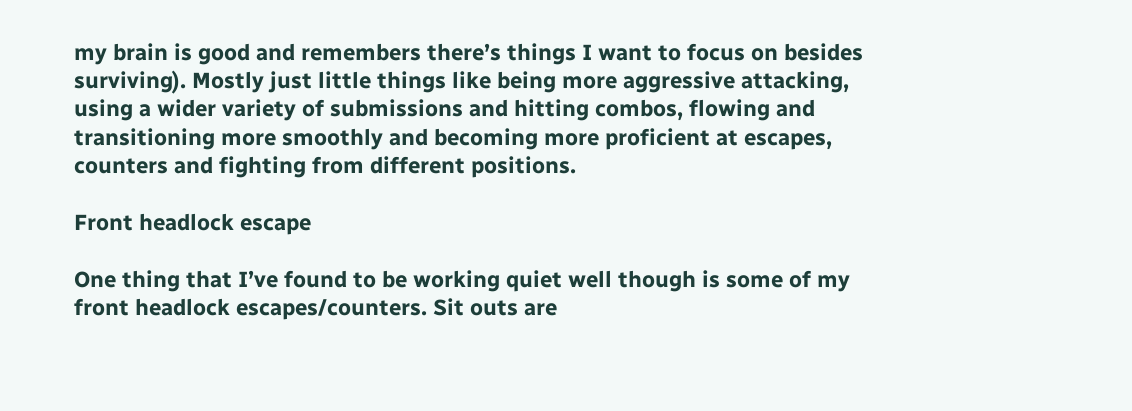my brain is good and remembers there’s things I want to focus on besides surviving). Mostly just little things like being more aggressive attacking, using a wider variety of submissions and hitting combos, flowing and transitioning more smoothly and becoming more proficient at escapes, counters and fighting from different positions.

Front headlock escape

One thing that I’ve found to be working quiet well though is some of my front headlock escapes/counters. Sit outs are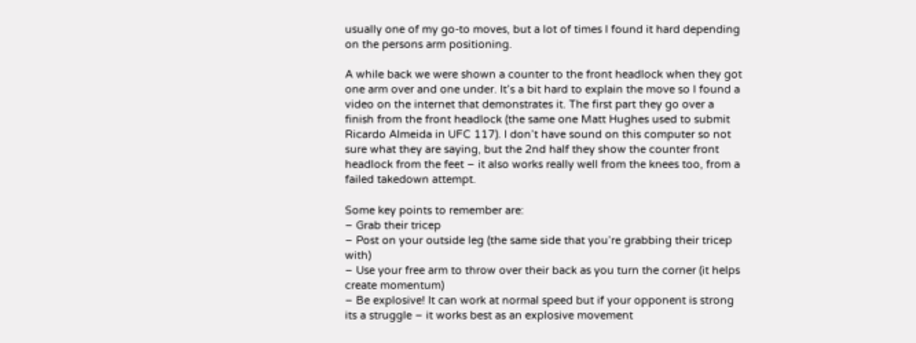usually one of my go-to moves, but a lot of times I found it hard depending on the persons arm positioning.

A while back we were shown a counter to the front headlock when they got one arm over and one under. It’s a bit hard to explain the move so I found a video on the internet that demonstrates it. The first part they go over a finish from the front headlock (the same one Matt Hughes used to submit Ricardo Almeida in UFC 117). I don’t have sound on this computer so not sure what they are saying, but the 2nd half they show the counter front headlock from the feet – it also works really well from the knees too, from a failed takedown attempt.

Some key points to remember are:
– Grab their tricep
– Post on your outside leg (the same side that you’re grabbing their tricep with)
– Use your free arm to throw over their back as you turn the corner (it helps create momentum)
– Be explosive! It can work at normal speed but if your opponent is strong its a struggle – it works best as an explosive movement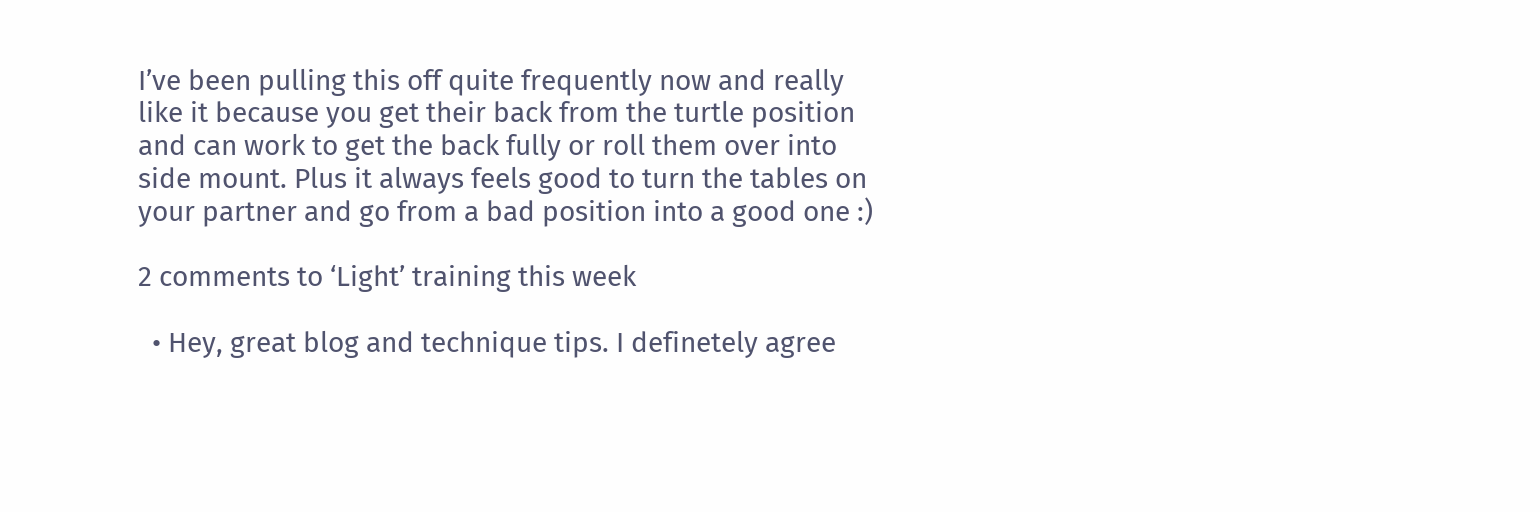I’ve been pulling this off quite frequently now and really like it because you get their back from the turtle position and can work to get the back fully or roll them over into side mount. Plus it always feels good to turn the tables on your partner and go from a bad position into a good one :)

2 comments to ‘Light’ training this week

  • Hey, great blog and technique tips. I definetely agree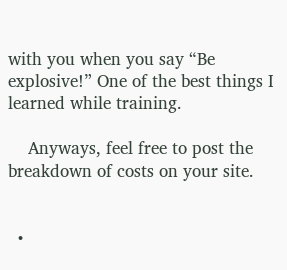with you when you say “Be explosive!” One of the best things I learned while training.

    Anyways, feel free to post the breakdown of costs on your site.


  •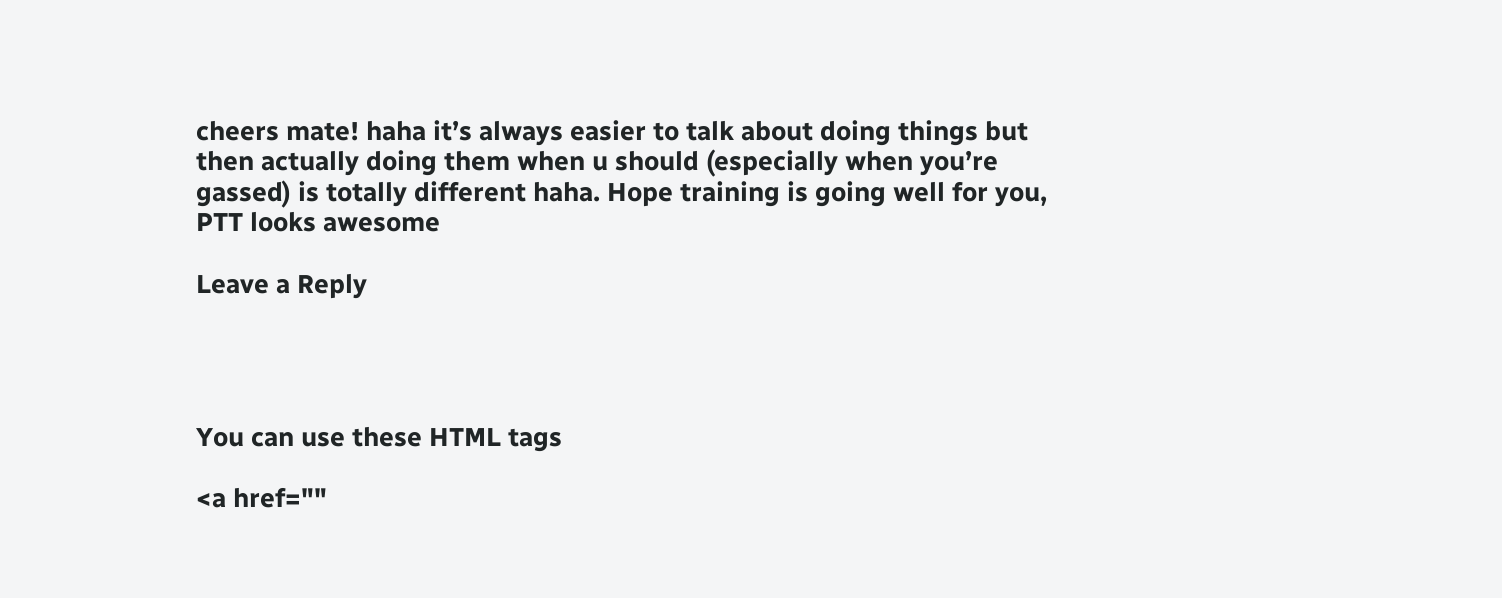cheers mate! haha it’s always easier to talk about doing things but then actually doing them when u should (especially when you’re gassed) is totally different haha. Hope training is going well for you, PTT looks awesome

Leave a Reply




You can use these HTML tags

<a href=""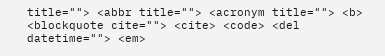title=""> <abbr title=""> <acronym title=""> <b> <blockquote cite=""> <cite> <code> <del datetime=""> <em>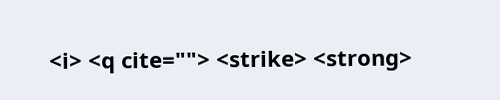<i> <q cite=""> <strike> <strong>